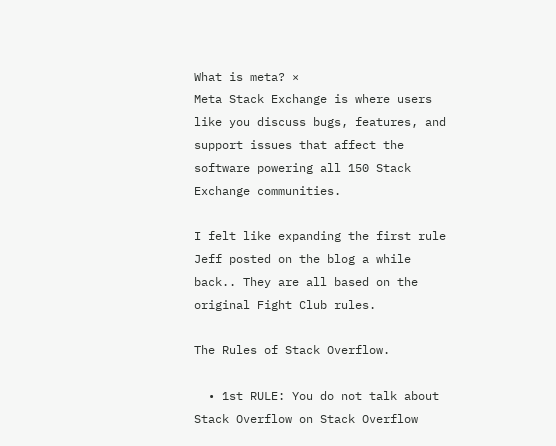What is meta? ×
Meta Stack Exchange is where users like you discuss bugs, features, and support issues that affect the software powering all 150 Stack Exchange communities.

I felt like expanding the first rule Jeff posted on the blog a while back.. They are all based on the original Fight Club rules.

The Rules of Stack Overflow.

  • 1st RULE: You do not talk about Stack Overflow on Stack Overflow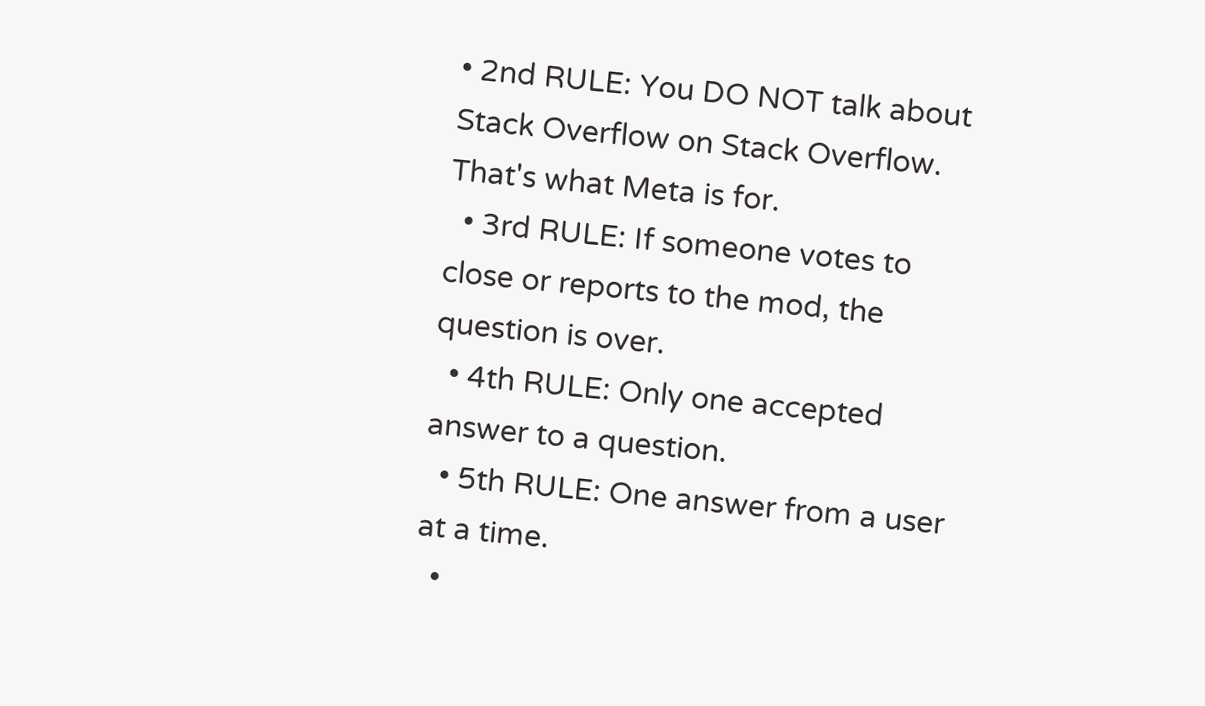• 2nd RULE: You DO NOT talk about Stack Overflow on Stack Overflow. That's what Meta is for.
  • 3rd RULE: If someone votes to close or reports to the mod, the question is over.
  • 4th RULE: Only one accepted answer to a question.
  • 5th RULE: One answer from a user at a time.
  •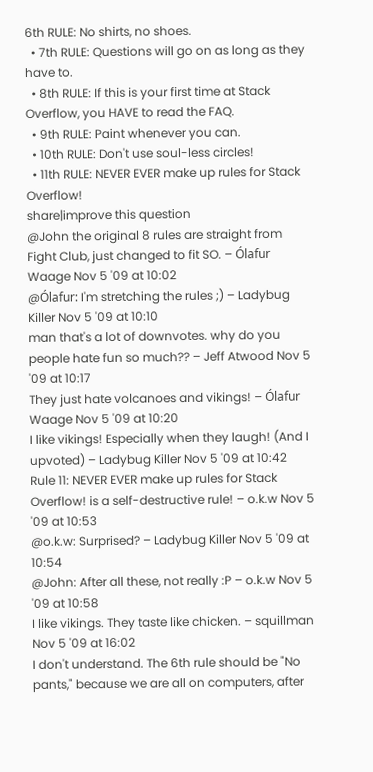6th RULE: No shirts, no shoes.
  • 7th RULE: Questions will go on as long as they have to.
  • 8th RULE: If this is your first time at Stack Overflow, you HAVE to read the FAQ.
  • 9th RULE: Paint whenever you can.
  • 10th RULE: Don't use soul-less circles!
  • 11th RULE: NEVER EVER make up rules for Stack Overflow!
share|improve this question
@John the original 8 rules are straight from Fight Club, just changed to fit SO. – Ólafur Waage Nov 5 '09 at 10:02
@Ólafur: I'm stretching the rules ;) – Ladybug Killer Nov 5 '09 at 10:10
man that's a lot of downvotes. why do you people hate fun so much?? – Jeff Atwood Nov 5 '09 at 10:17
They just hate volcanoes and vikings! – Ólafur Waage Nov 5 '09 at 10:20
I like vikings! Especially when they laugh! (And I upvoted) – Ladybug Killer Nov 5 '09 at 10:42
Rule 11: NEVER EVER make up rules for Stack Overflow! is a self-destructive rule! – o.k.w Nov 5 '09 at 10:53
@o.k.w: Surprised? – Ladybug Killer Nov 5 '09 at 10:54
@John: After all these, not really :P – o.k.w Nov 5 '09 at 10:58
I like vikings. They taste like chicken. – squillman Nov 5 '09 at 16:02
I don't understand. The 6th rule should be "No pants," because we are all on computers, after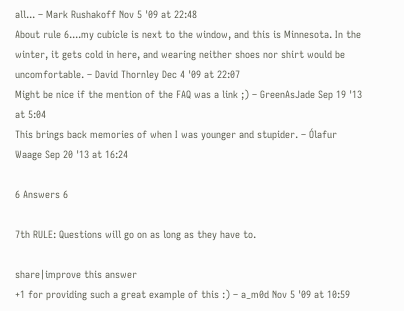all... – Mark Rushakoff Nov 5 '09 at 22:48
About rule 6....my cubicle is next to the window, and this is Minnesota. In the winter, it gets cold in here, and wearing neither shoes nor shirt would be uncomfortable. – David Thornley Dec 4 '09 at 22:07
Might be nice if the mention of the FAQ was a link ;) – GreenAsJade Sep 19 '13 at 5:04
This brings back memories of when I was younger and stupider. – Ólafur Waage Sep 20 '13 at 16:24

6 Answers 6

7th RULE: Questions will go on as long as they have to.

share|improve this answer
+1 for providing such a great example of this :) – a_m0d Nov 5 '09 at 10:59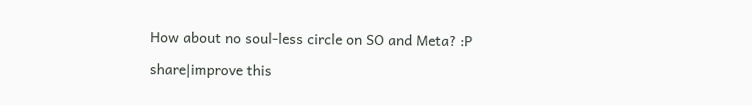How about no soul-less circle on SO and Meta? :P

share|improve this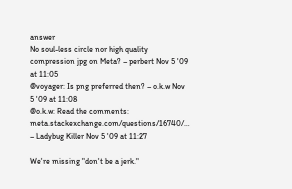answer
No soul-less circle nor high quality compression jpg on Meta? – perbert Nov 5 '09 at 11:05
@voyager: Is png preferred then? – o.k.w Nov 5 '09 at 11:08
@o.k.w: Read the comments: meta.stackexchange.com/questions/16740/… – Ladybug Killer Nov 5 '09 at 11:27

We're missing "don't be a jerk."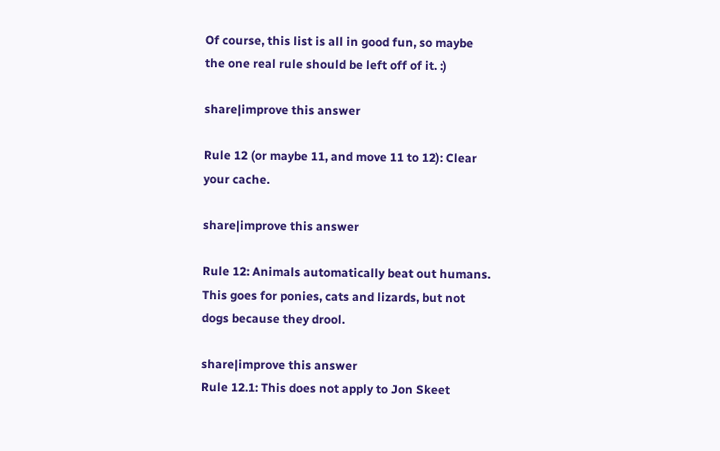Of course, this list is all in good fun, so maybe the one real rule should be left off of it. :)

share|improve this answer

Rule 12 (or maybe 11, and move 11 to 12): Clear your cache.

share|improve this answer

Rule 12: Animals automatically beat out humans. This goes for ponies, cats and lizards, but not dogs because they drool.

share|improve this answer
Rule 12.1: This does not apply to Jon Skeet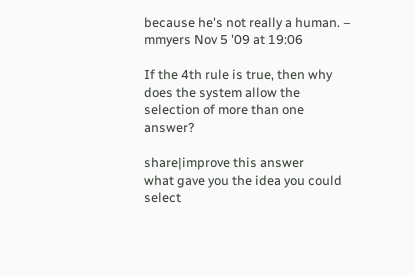because he's not really a human. – mmyers Nov 5 '09 at 19:06

If the 4th rule is true, then why does the system allow the selection of more than one answer?

share|improve this answer
what gave you the idea you could select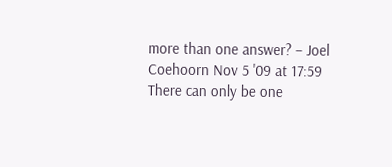more than one answer? – Joel Coehoorn Nov 5 '09 at 17:59
There can only be one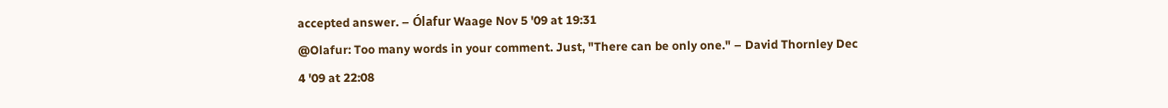accepted answer. – Ólafur Waage Nov 5 '09 at 19:31
@Olafur: Too many words in your comment. Just, "There can be only one." – David Thornley Dec 4 '09 at 22:08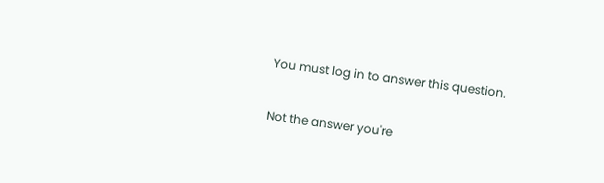You must log in to answer this question.

Not the answer you're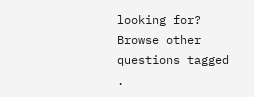looking for? Browse other questions tagged .